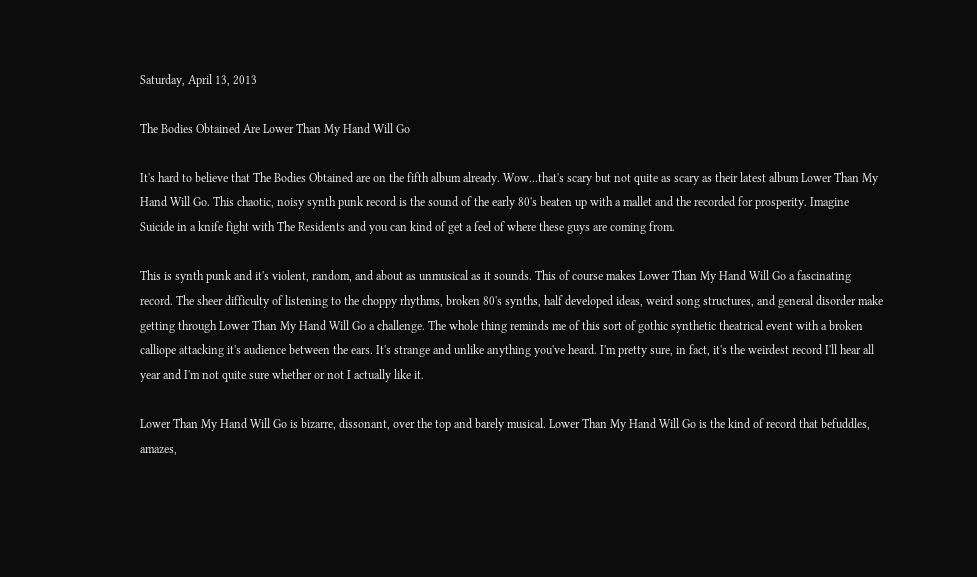Saturday, April 13, 2013

The Bodies Obtained Are Lower Than My Hand Will Go

It's hard to believe that The Bodies Obtained are on the fifth album already. Wow...that's scary but not quite as scary as their latest album Lower Than My Hand Will Go. This chaotic, noisy synth punk record is the sound of the early 80's beaten up with a mallet and the recorded for prosperity. Imagine Suicide in a knife fight with The Residents and you can kind of get a feel of where these guys are coming from.

This is synth punk and it's violent, random, and about as unmusical as it sounds. This of course makes Lower Than My Hand Will Go a fascinating record. The sheer difficulty of listening to the choppy rhythms, broken 80's synths, half developed ideas, weird song structures, and general disorder make getting through Lower Than My Hand Will Go a challenge. The whole thing reminds me of this sort of gothic synthetic theatrical event with a broken calliope attacking it's audience between the ears. It's strange and unlike anything you've heard. I'm pretty sure, in fact, it's the weirdest record I'll hear all year and I'm not quite sure whether or not I actually like it.

Lower Than My Hand Will Go is bizarre, dissonant, over the top and barely musical. Lower Than My Hand Will Go is the kind of record that befuddles, amazes,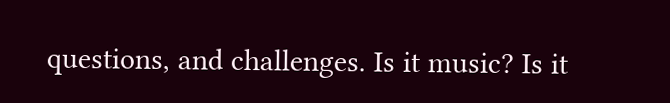questions, and challenges. Is it music? Is it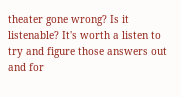theater gone wrong? Is it listenable? It's worth a listen to try and figure those answers out and for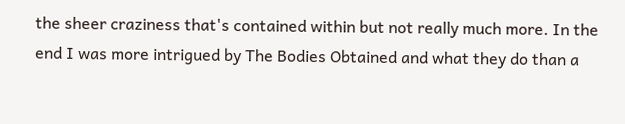the sheer craziness that's contained within but not really much more. In the end I was more intrigued by The Bodies Obtained and what they do than a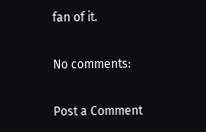fan of it.

No comments:

Post a Comment